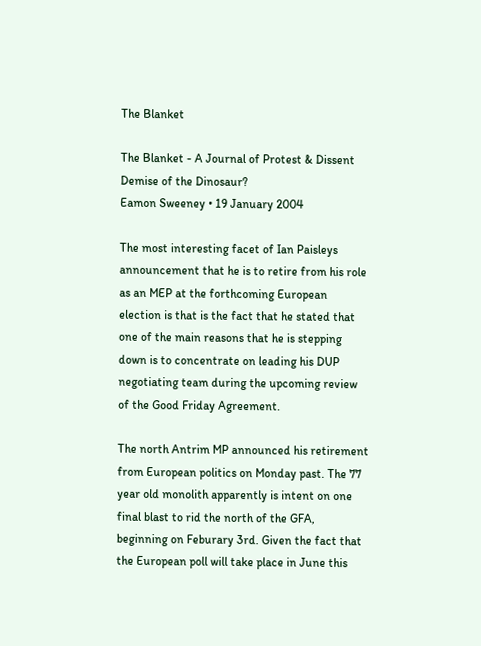The Blanket

The Blanket - A Journal of Protest & Dissent
Demise of the Dinosaur?
Eamon Sweeney • 19 January 2004

The most interesting facet of Ian Paisleys announcement that he is to retire from his role as an MEP at the forthcoming European election is that is the fact that he stated that one of the main reasons that he is stepping down is to concentrate on leading his DUP negotiating team during the upcoming review of the Good Friday Agreement.

The north Antrim MP announced his retirement from European politics on Monday past. The 77 year old monolith apparently is intent on one final blast to rid the north of the GFA, beginning on Feburary 3rd. Given the fact that the European poll will take place in June this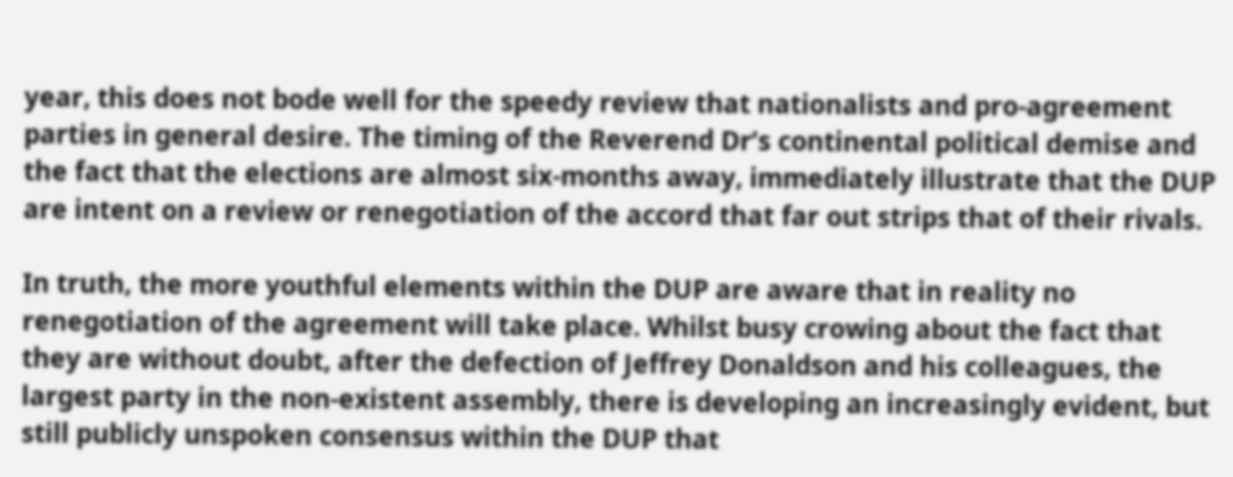year, this does not bode well for the speedy review that nationalists and pro-agreement parties in general desire. The timing of the Reverend Dr’s continental political demise and the fact that the elections are almost six-months away, immediately illustrate that the DUP are intent on a review or renegotiation of the accord that far out strips that of their rivals.

In truth, the more youthful elements within the DUP are aware that in reality no renegotiation of the agreement will take place. Whilst busy crowing about the fact that they are without doubt, after the defection of Jeffrey Donaldson and his colleagues, the largest party in the non-existent assembly, there is developing an increasingly evident, but still publicly unspoken consensus within the DUP that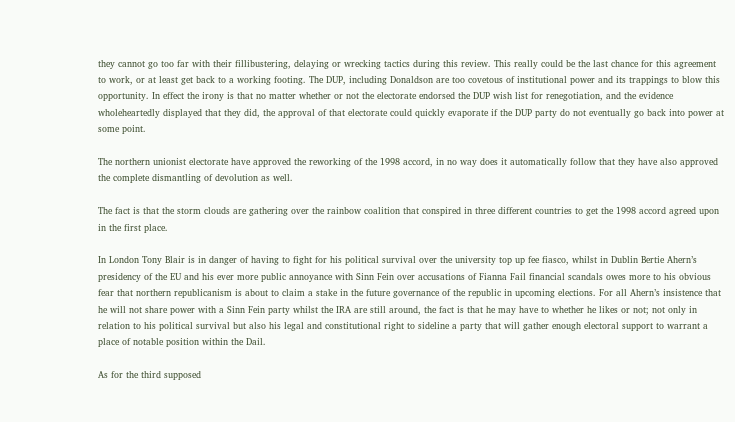they cannot go too far with their fillibustering, delaying or wrecking tactics during this review. This really could be the last chance for this agreement to work, or at least get back to a working footing. The DUP, including Donaldson are too covetous of institutional power and its trappings to blow this opportunity. In effect the irony is that no matter whether or not the electorate endorsed the DUP wish list for renegotiation, and the evidence wholeheartedly displayed that they did, the approval of that electorate could quickly evaporate if the DUP party do not eventually go back into power at some point.

The northern unionist electorate have approved the reworking of the 1998 accord, in no way does it automatically follow that they have also approved the complete dismantling of devolution as well.

The fact is that the storm clouds are gathering over the rainbow coalition that conspired in three different countries to get the 1998 accord agreed upon in the first place.

In London Tony Blair is in danger of having to fight for his political survival over the university top up fee fiasco, whilst in Dublin Bertie Ahern’s presidency of the EU and his ever more public annoyance with Sinn Fein over accusations of Fianna Fail financial scandals owes more to his obvious fear that northern republicanism is about to claim a stake in the future governance of the republic in upcoming elections. For all Ahern’s insistence that he will not share power with a Sinn Fein party whilst the IRA are still around, the fact is that he may have to whether he likes or not; not only in relation to his political survival but also his legal and constitutional right to sideline a party that will gather enough electoral support to warrant a place of notable position within the Dail.

As for the third supposed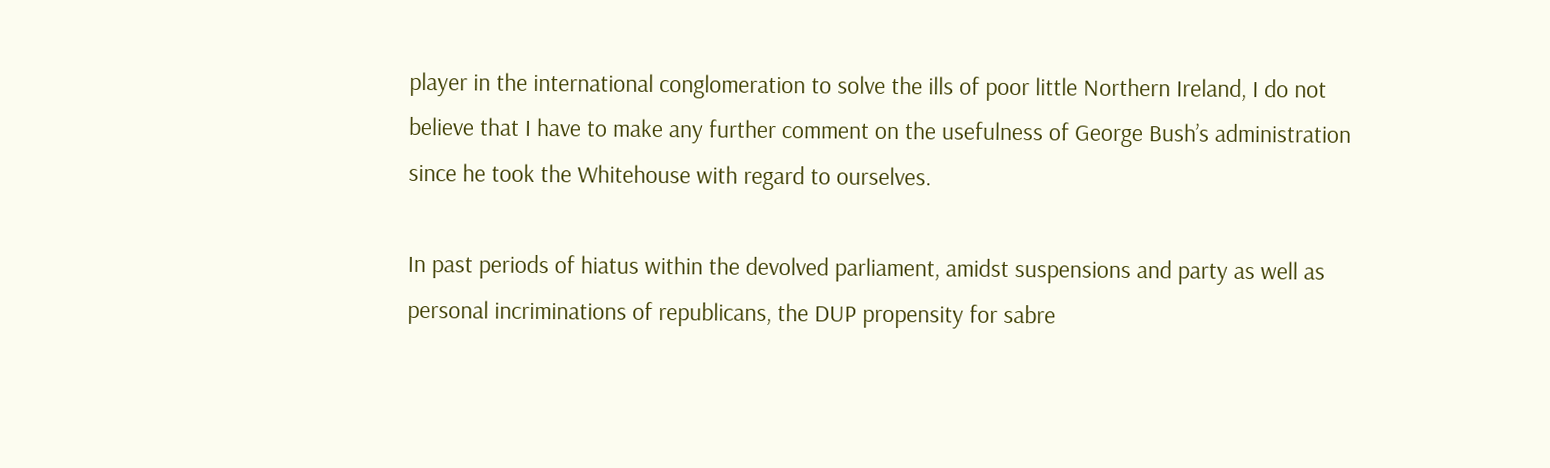player in the international conglomeration to solve the ills of poor little Northern Ireland, I do not believe that I have to make any further comment on the usefulness of George Bush’s administration since he took the Whitehouse with regard to ourselves.

In past periods of hiatus within the devolved parliament, amidst suspensions and party as well as personal incriminations of republicans, the DUP propensity for sabre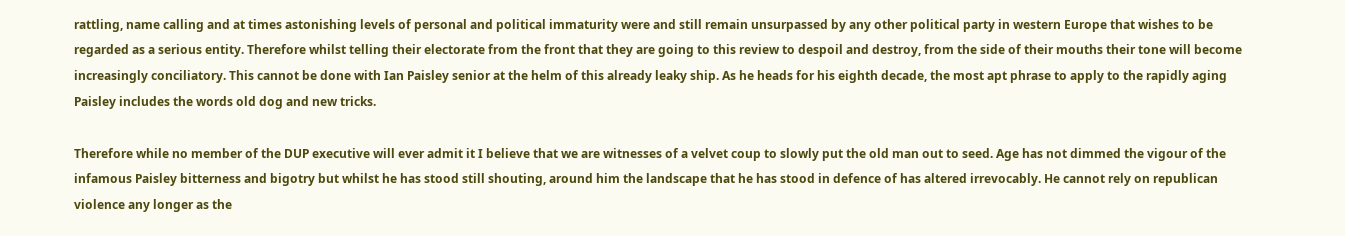rattling, name calling and at times astonishing levels of personal and political immaturity were and still remain unsurpassed by any other political party in western Europe that wishes to be regarded as a serious entity. Therefore whilst telling their electorate from the front that they are going to this review to despoil and destroy, from the side of their mouths their tone will become increasingly conciliatory. This cannot be done with Ian Paisley senior at the helm of this already leaky ship. As he heads for his eighth decade, the most apt phrase to apply to the rapidly aging Paisley includes the words old dog and new tricks.

Therefore while no member of the DUP executive will ever admit it I believe that we are witnesses of a velvet coup to slowly put the old man out to seed. Age has not dimmed the vigour of the infamous Paisley bitterness and bigotry but whilst he has stood still shouting, around him the landscape that he has stood in defence of has altered irrevocably. He cannot rely on republican violence any longer as the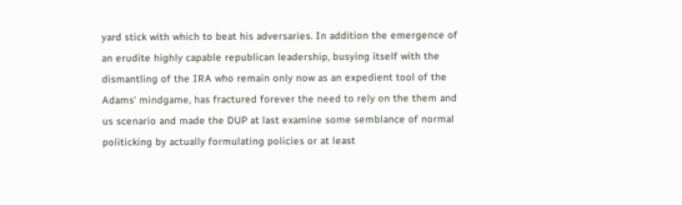yard stick with which to beat his adversaries. In addition the emergence of an erudite highly capable republican leadership, busying itself with the dismantling of the IRA who remain only now as an expedient tool of the Adams' mindgame, has fractured forever the need to rely on the them and us scenario and made the DUP at last examine some semblance of normal politicking by actually formulating policies or at least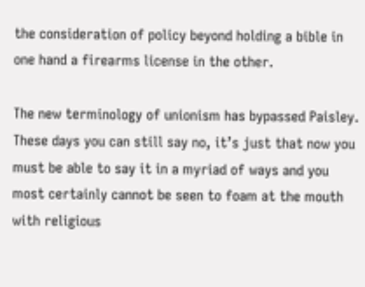the consideration of policy beyond holding a bible in one hand a firearms license in the other.

The new terminology of unionism has bypassed Paisley. These days you can still say no, it’s just that now you must be able to say it in a myriad of ways and you most certainly cannot be seen to foam at the mouth with religious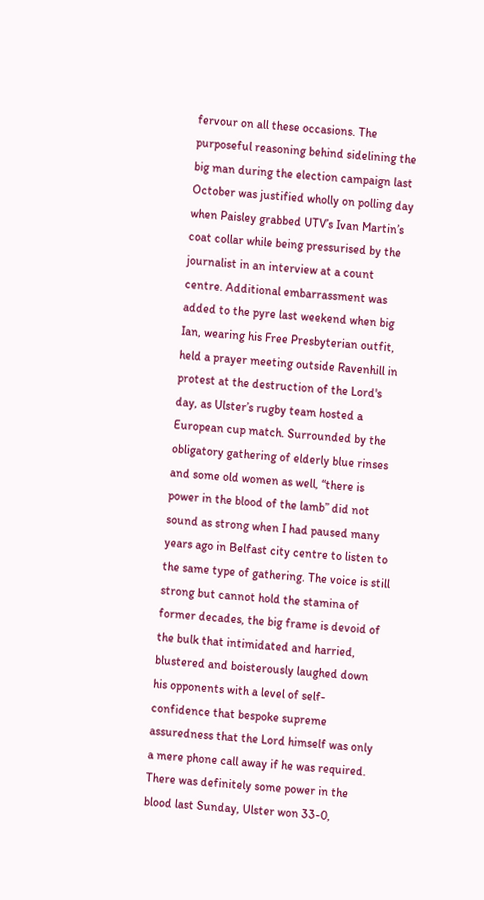fervour on all these occasions. The purposeful reasoning behind sidelining the big man during the election campaign last October was justified wholly on polling day when Paisley grabbed UTV’s Ivan Martin’s coat collar while being pressurised by the journalist in an interview at a count centre. Additional embarrassment was added to the pyre last weekend when big Ian, wearing his Free Presbyterian outfit, held a prayer meeting outside Ravenhill in protest at the destruction of the Lord's day, as Ulster’s rugby team hosted a European cup match. Surrounded by the obligatory gathering of elderly blue rinses and some old women as well, “there is power in the blood of the lamb” did not sound as strong when I had paused many years ago in Belfast city centre to listen to the same type of gathering. The voice is still strong but cannot hold the stamina of former decades, the big frame is devoid of the bulk that intimidated and harried, blustered and boisterously laughed down his opponents with a level of self-confidence that bespoke supreme assuredness that the Lord himself was only a mere phone call away if he was required. There was definitely some power in the blood last Sunday, Ulster won 33-0,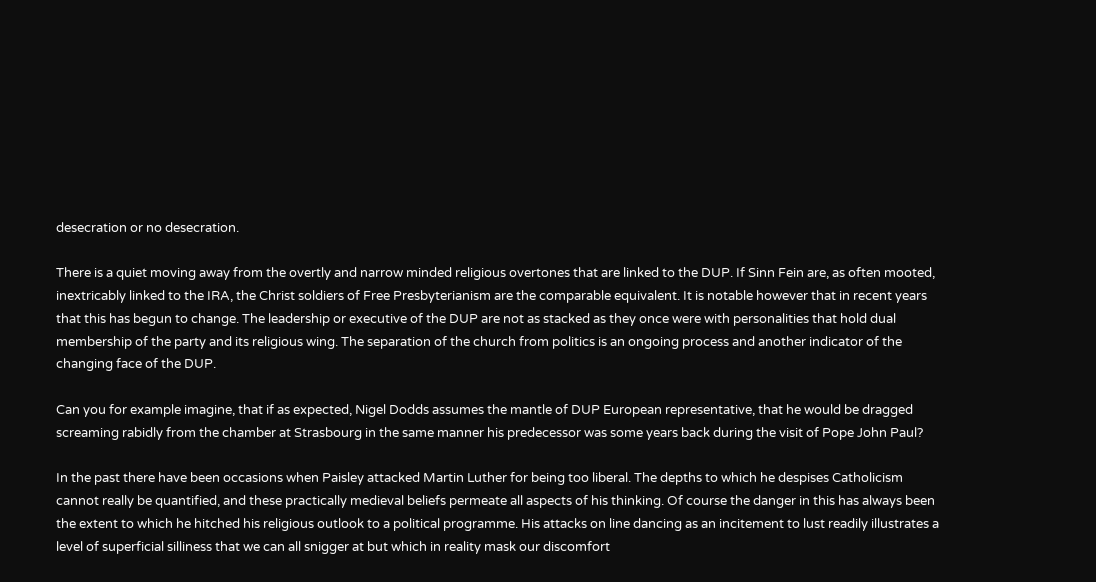desecration or no desecration.

There is a quiet moving away from the overtly and narrow minded religious overtones that are linked to the DUP. If Sinn Fein are, as often mooted, inextricably linked to the IRA, the Christ soldiers of Free Presbyterianism are the comparable equivalent. It is notable however that in recent years that this has begun to change. The leadership or executive of the DUP are not as stacked as they once were with personalities that hold dual membership of the party and its religious wing. The separation of the church from politics is an ongoing process and another indicator of the changing face of the DUP.

Can you for example imagine, that if as expected, Nigel Dodds assumes the mantle of DUP European representative, that he would be dragged screaming rabidly from the chamber at Strasbourg in the same manner his predecessor was some years back during the visit of Pope John Paul?

In the past there have been occasions when Paisley attacked Martin Luther for being too liberal. The depths to which he despises Catholicism cannot really be quantified, and these practically medieval beliefs permeate all aspects of his thinking. Of course the danger in this has always been the extent to which he hitched his religious outlook to a political programme. His attacks on line dancing as an incitement to lust readily illustrates a level of superficial silliness that we can all snigger at but which in reality mask our discomfort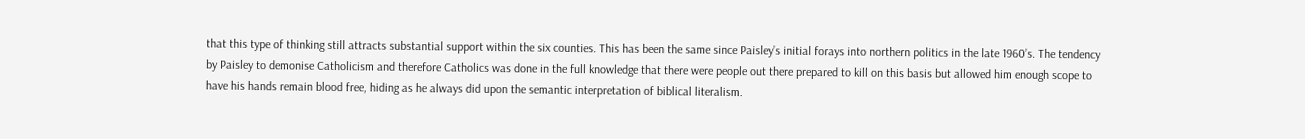that this type of thinking still attracts substantial support within the six counties. This has been the same since Paisley’s initial forays into northern politics in the late 1960’s. The tendency by Paisley to demonise Catholicism and therefore Catholics was done in the full knowledge that there were people out there prepared to kill on this basis but allowed him enough scope to have his hands remain blood free, hiding as he always did upon the semantic interpretation of biblical literalism.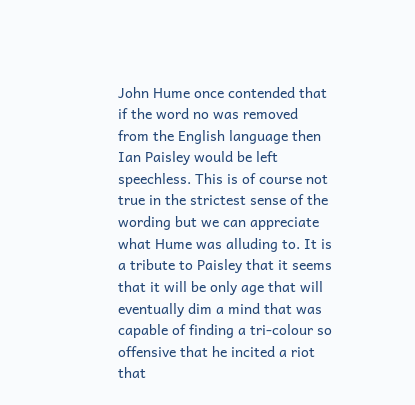John Hume once contended that if the word no was removed from the English language then Ian Paisley would be left speechless. This is of course not true in the strictest sense of the wording but we can appreciate what Hume was alluding to. It is a tribute to Paisley that it seems that it will be only age that will eventually dim a mind that was capable of finding a tri-colour so offensive that he incited a riot that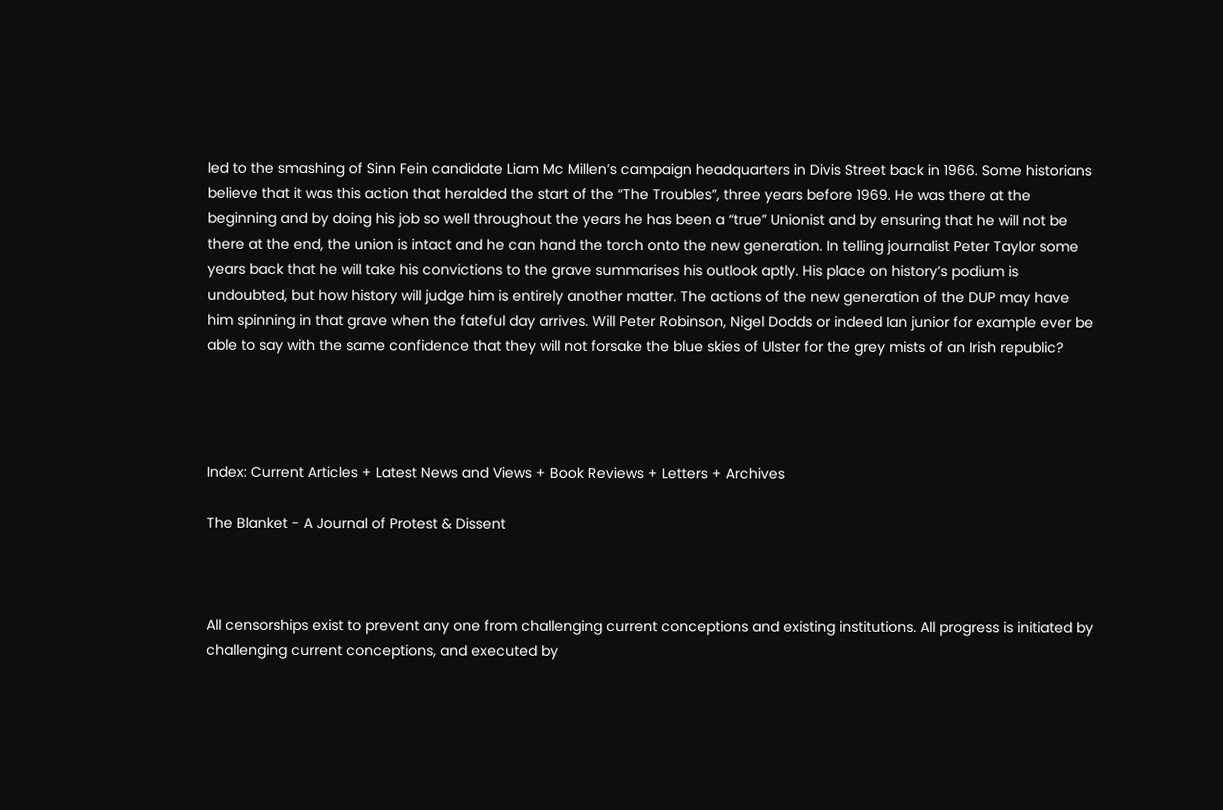led to the smashing of Sinn Fein candidate Liam Mc Millen’s campaign headquarters in Divis Street back in 1966. Some historians believe that it was this action that heralded the start of the “The Troubles”, three years before 1969. He was there at the beginning and by doing his job so well throughout the years he has been a “true” Unionist and by ensuring that he will not be there at the end, the union is intact and he can hand the torch onto the new generation. In telling journalist Peter Taylor some years back that he will take his convictions to the grave summarises his outlook aptly. His place on history’s podium is undoubted, but how history will judge him is entirely another matter. The actions of the new generation of the DUP may have him spinning in that grave when the fateful day arrives. Will Peter Robinson, Nigel Dodds or indeed Ian junior for example ever be able to say with the same confidence that they will not forsake the blue skies of Ulster for the grey mists of an Irish republic?




Index: Current Articles + Latest News and Views + Book Reviews + Letters + Archives

The Blanket - A Journal of Protest & Dissent



All censorships exist to prevent any one from challenging current conceptions and existing institutions. All progress is initiated by challenging current conceptions, and executed by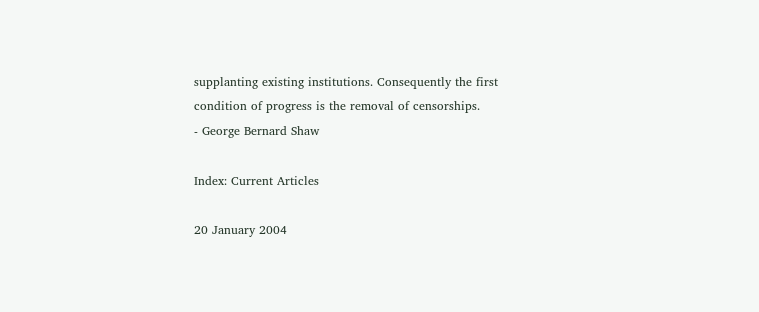supplanting existing institutions. Consequently the first condition of progress is the removal of censorships.
- George Bernard Shaw

Index: Current Articles

20 January 2004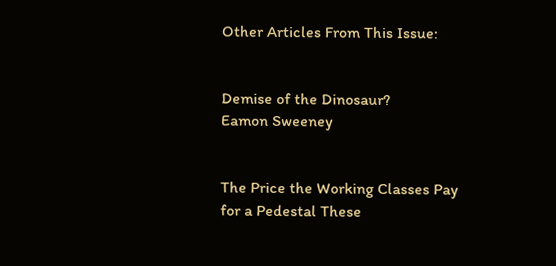Other Articles From This Issue:


Demise of the Dinosaur?
Eamon Sweeney


The Price the Working Classes Pay for a Pedestal These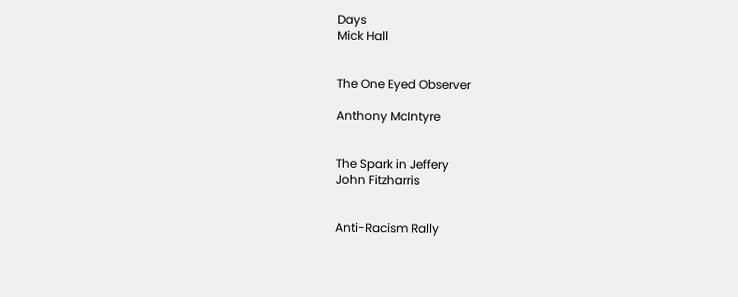Days
Mick Hall


The One Eyed Observer

Anthony McIntyre


The Spark in Jeffery
John Fitzharris


Anti-Racism Rally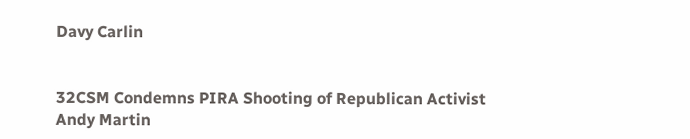Davy Carlin


32CSM Condemns PIRA Shooting of Republican Activist
Andy Martin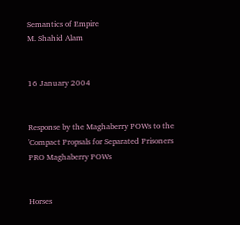Semantics of Empire
M. Shahid Alam


16 January 2004


Response by the Maghaberry POWs to the 'Compact Propsals for Separated Prisoners
PRO Maghaberry POWs


Horses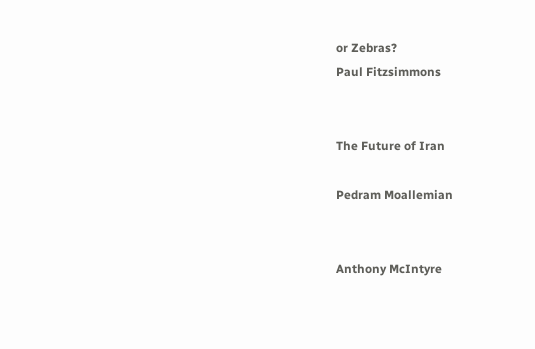or Zebras?
Paul Fitzsimmons


The Future of Iran

Pedram Moallemian


Anthony McIntyre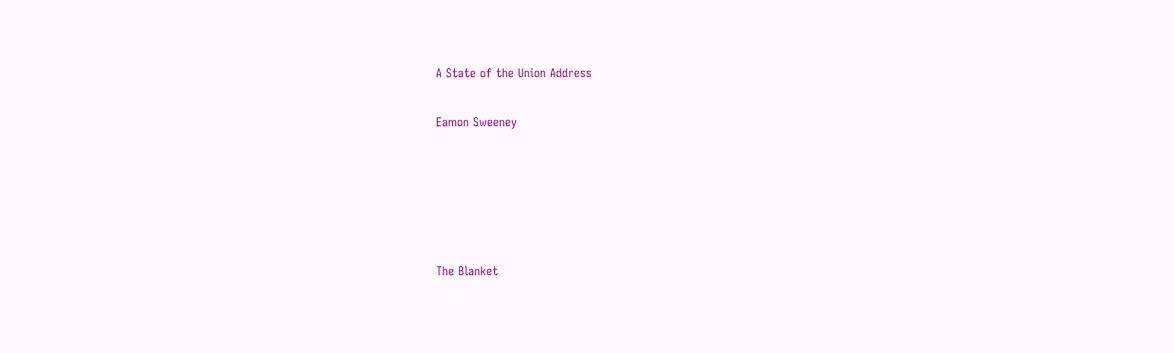A State of the Union Address

Eamon Sweeney





The Blanket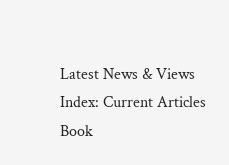Latest News & Views
Index: Current Articles
Book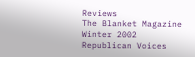Reviews
The Blanket Magazine Winter 2002
Republican Voices